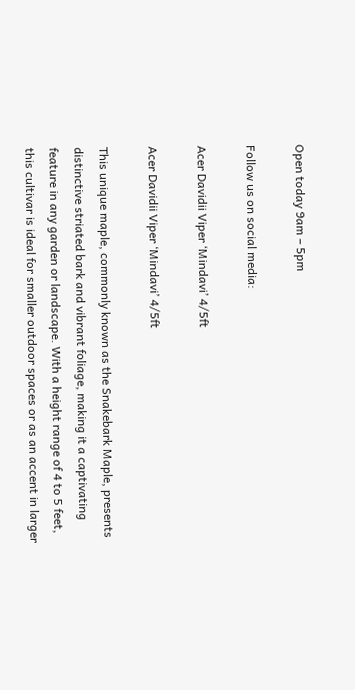Open today 9am – 5pm

Follow us on social media:

Acer Davidii Viper ‘Mindavi’ 4/5ft

Acer Davidii Viper ‘Mindavi’ 4/5ft

This unique maple, commonly known as the Snakebark Maple, presents distinctive striated bark and vibrant foliage, making it a captivating feature in any garden or landscape. With a height range of 4 to 5 feet, this cultivar is ideal for smaller outdoor spaces or as an accent in larger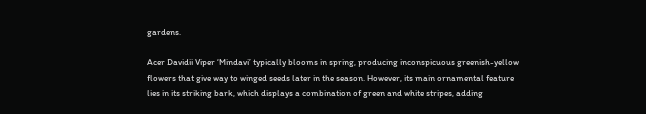gardens.

Acer Davidii Viper ‘Mindavi’ typically blooms in spring, producing inconspicuous greenish-yellow flowers that give way to winged seeds later in the season. However, its main ornamental feature lies in its striking bark, which displays a combination of green and white stripes, adding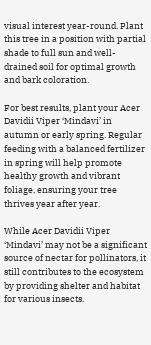visual interest year-round. Plant this tree in a position with partial shade to full sun and well-drained soil for optimal growth and bark coloration.

For best results, plant your Acer Davidii Viper ‘Mindavi’ in autumn or early spring. Regular feeding with a balanced fertilizer in spring will help promote healthy growth and vibrant foliage, ensuring your tree thrives year after year.

While Acer Davidii Viper ‘Mindavi’ may not be a significant source of nectar for pollinators, it still contributes to the ecosystem by providing shelter and habitat for various insects.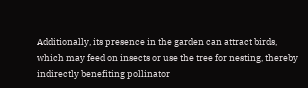Additionally, its presence in the garden can attract birds, which may feed on insects or use the tree for nesting, thereby indirectly benefiting pollinator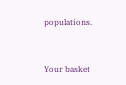populations.


Your basket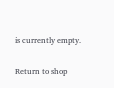is currently empty.

Return to shop